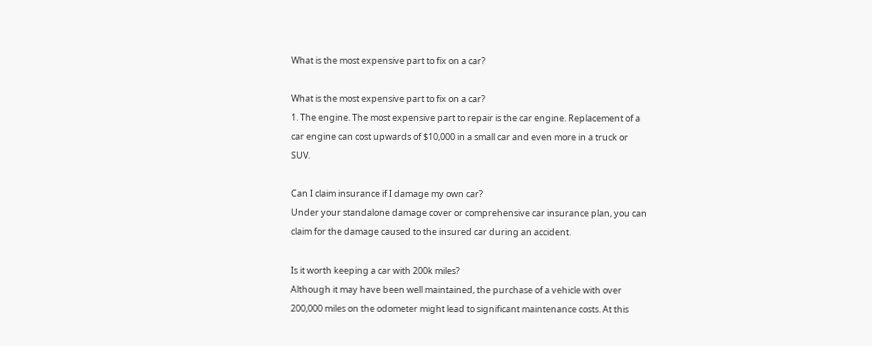What is the most expensive part to fix on a car?

What is the most expensive part to fix on a car?
1. The engine. The most expensive part to repair is the car engine. Replacement of a car engine can cost upwards of $10,000 in a small car and even more in a truck or SUV.

Can I claim insurance if I damage my own car?
Under your standalone damage cover or comprehensive car insurance plan, you can claim for the damage caused to the insured car during an accident.

Is it worth keeping a car with 200k miles?
Although it may have been well maintained, the purchase of a vehicle with over 200,000 miles on the odometer might lead to significant maintenance costs. At this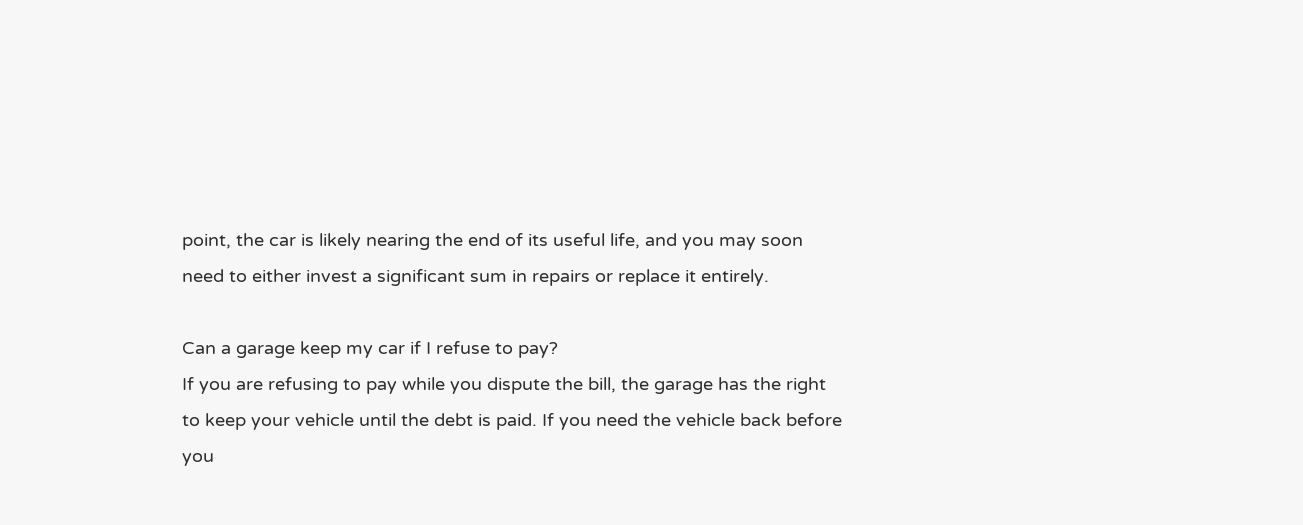point, the car is likely nearing the end of its useful life, and you may soon need to either invest a significant sum in repairs or replace it entirely.

Can a garage keep my car if I refuse to pay?
If you are refusing to pay while you dispute the bill, the garage has the right to keep your vehicle until the debt is paid. If you need the vehicle back before you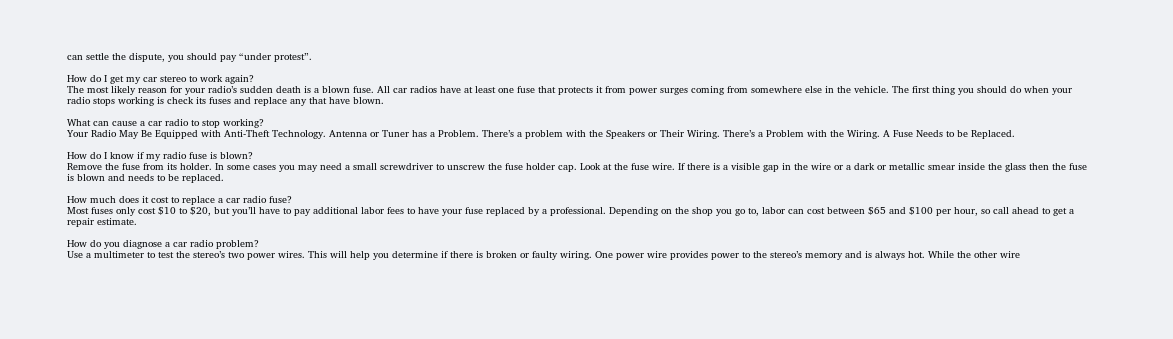can settle the dispute, you should pay “under protest”.

How do I get my car stereo to work again?
The most likely reason for your radio’s sudden death is a blown fuse. All car radios have at least one fuse that protects it from power surges coming from somewhere else in the vehicle. The first thing you should do when your radio stops working is check its fuses and replace any that have blown.

What can cause a car radio to stop working?
Your Radio May Be Equipped with Anti-Theft Technology. Antenna or Tuner has a Problem. There’s a problem with the Speakers or Their Wiring. There’s a Problem with the Wiring. A Fuse Needs to be Replaced.

How do I know if my radio fuse is blown?
Remove the fuse from its holder. In some cases you may need a small screwdriver to unscrew the fuse holder cap. Look at the fuse wire. If there is a visible gap in the wire or a dark or metallic smear inside the glass then the fuse is blown and needs to be replaced.

How much does it cost to replace a car radio fuse?
Most fuses only cost $10 to $20, but you’ll have to pay additional labor fees to have your fuse replaced by a professional. Depending on the shop you go to, labor can cost between $65 and $100 per hour, so call ahead to get a repair estimate.

How do you diagnose a car radio problem?
Use a multimeter to test the stereo’s two power wires. This will help you determine if there is broken or faulty wiring. One power wire provides power to the stereo’s memory and is always hot. While the other wire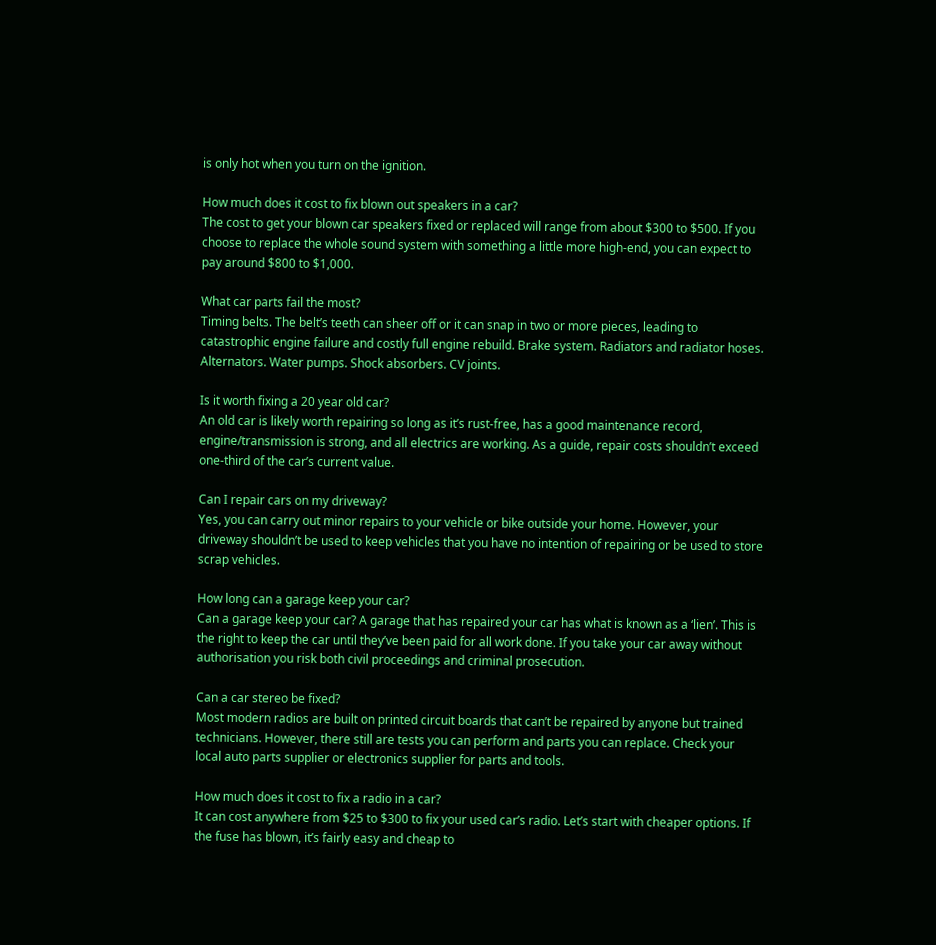is only hot when you turn on the ignition.

How much does it cost to fix blown out speakers in a car?
The cost to get your blown car speakers fixed or replaced will range from about $300 to $500. If you choose to replace the whole sound system with something a little more high-end, you can expect to pay around $800 to $1,000.

What car parts fail the most?
Timing belts. The belt’s teeth can sheer off or it can snap in two or more pieces, leading to catastrophic engine failure and costly full engine rebuild. Brake system. Radiators and radiator hoses. Alternators. Water pumps. Shock absorbers. CV joints.

Is it worth fixing a 20 year old car?
An old car is likely worth repairing so long as it’s rust-free, has a good maintenance record, engine/transmission is strong, and all electrics are working. As a guide, repair costs shouldn’t exceed one-third of the car’s current value.

Can I repair cars on my driveway?
Yes, you can carry out minor repairs to your vehicle or bike outside your home. However, your driveway shouldn’t be used to keep vehicles that you have no intention of repairing or be used to store scrap vehicles.

How long can a garage keep your car?
Can a garage keep your car? A garage that has repaired your car has what is known as a ‘lien’. This is the right to keep the car until they’ve been paid for all work done. If you take your car away without authorisation you risk both civil proceedings and criminal prosecution.

Can a car stereo be fixed?
Most modern radios are built on printed circuit boards that can’t be repaired by anyone but trained technicians. However, there still are tests you can perform and parts you can replace. Check your local auto parts supplier or electronics supplier for parts and tools.

How much does it cost to fix a radio in a car?
It can cost anywhere from $25 to $300 to fix your used car’s radio. Let’s start with cheaper options. If the fuse has blown, it’s fairly easy and cheap to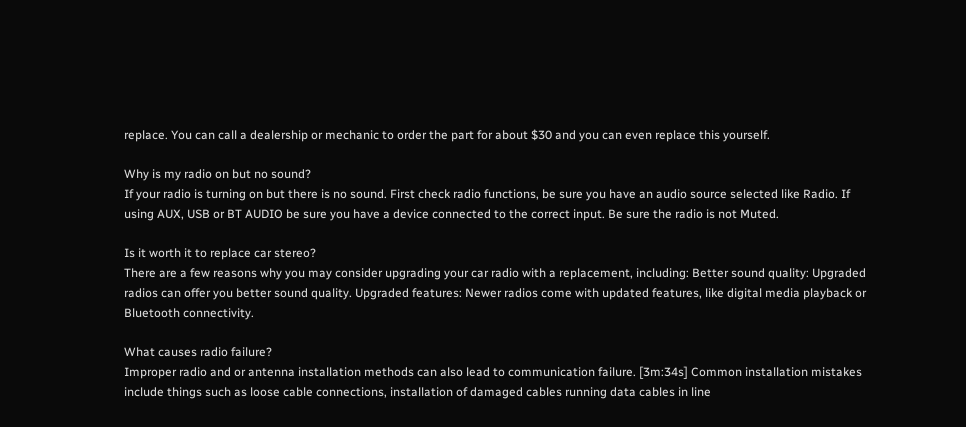replace. You can call a dealership or mechanic to order the part for about $30 and you can even replace this yourself.

Why is my radio on but no sound?
If your radio is turning on but there is no sound. First check radio functions, be sure you have an audio source selected like Radio. If using AUX, USB or BT AUDIO be sure you have a device connected to the correct input. Be sure the radio is not Muted.

Is it worth it to replace car stereo?
There are a few reasons why you may consider upgrading your car radio with a replacement, including: Better sound quality: Upgraded radios can offer you better sound quality. Upgraded features: Newer radios come with updated features, like digital media playback or Bluetooth connectivity.

What causes radio failure?
Improper radio and or antenna installation methods can also lead to communication failure. [3m:34s] Common installation mistakes include things such as loose cable connections, installation of damaged cables running data cables in line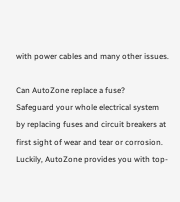with power cables and many other issues.

Can AutoZone replace a fuse?
Safeguard your whole electrical system by replacing fuses and circuit breakers at first sight of wear and tear or corrosion. Luckily, AutoZone provides you with top-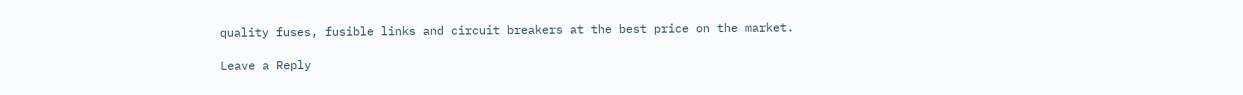quality fuses, fusible links and circuit breakers at the best price on the market.

Leave a Reply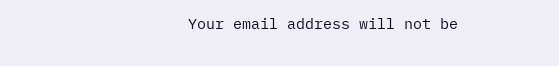Your email address will not be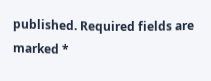published. Required fields are marked *